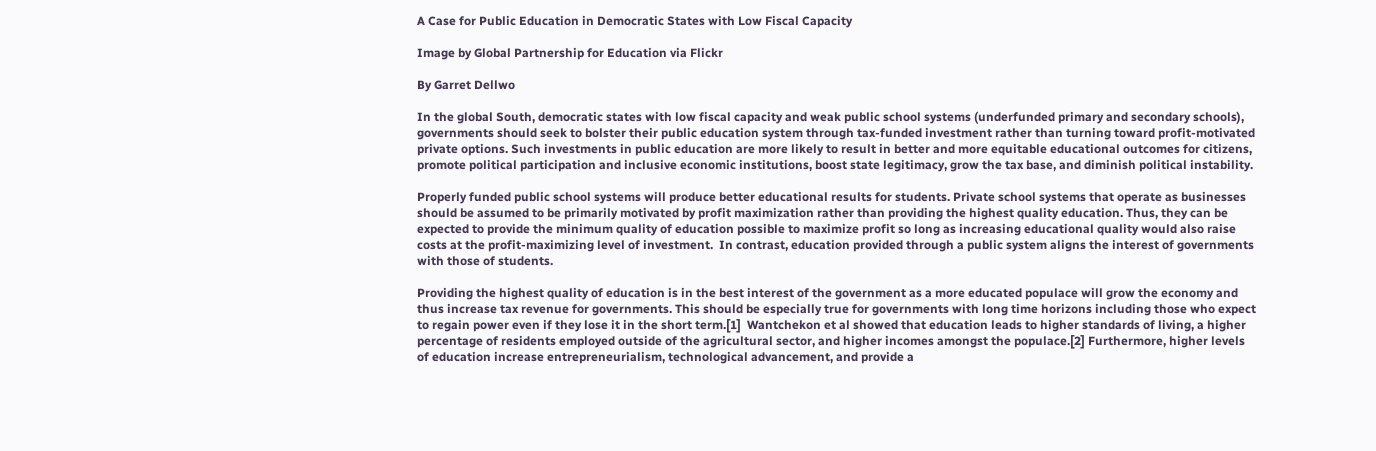A Case for Public Education in Democratic States with Low Fiscal Capacity

Image by Global Partnership for Education via Flickr

By Garret Dellwo

In the global South, democratic states with low fiscal capacity and weak public school systems (underfunded primary and secondary schools), governments should seek to bolster their public education system through tax-funded investment rather than turning toward profit-motivated private options. Such investments in public education are more likely to result in better and more equitable educational outcomes for citizens, promote political participation and inclusive economic institutions, boost state legitimacy, grow the tax base, and diminish political instability.

Properly funded public school systems will produce better educational results for students. Private school systems that operate as businesses should be assumed to be primarily motivated by profit maximization rather than providing the highest quality education. Thus, they can be expected to provide the minimum quality of education possible to maximize profit so long as increasing educational quality would also raise costs at the profit-maximizing level of investment.  In contrast, education provided through a public system aligns the interest of governments with those of students.

Providing the highest quality of education is in the best interest of the government as a more educated populace will grow the economy and thus increase tax revenue for governments. This should be especially true for governments with long time horizons including those who expect to regain power even if they lose it in the short term.[1]  Wantchekon et al showed that education leads to higher standards of living, a higher percentage of residents employed outside of the agricultural sector, and higher incomes amongst the populace.[2] Furthermore, higher levels of education increase entrepreneurialism, technological advancement, and provide a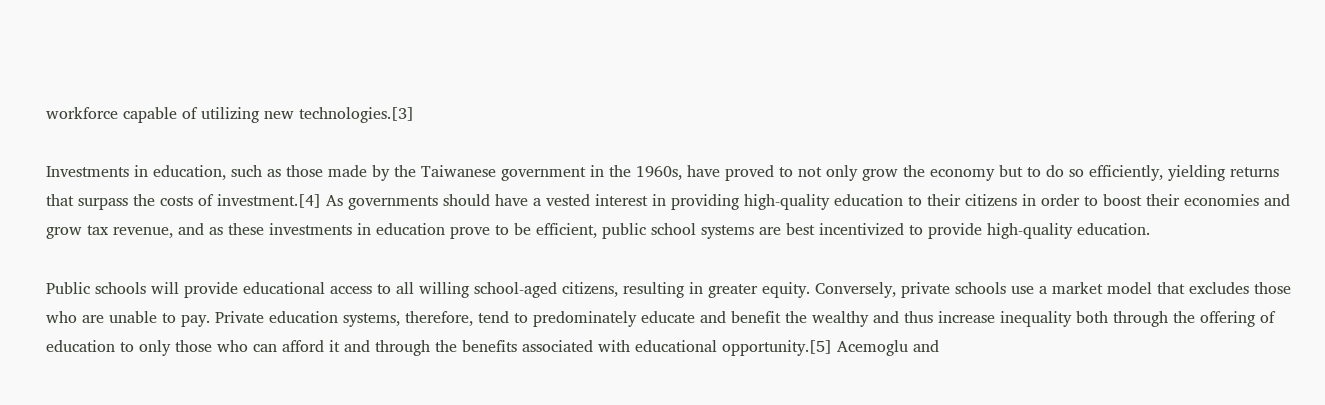workforce capable of utilizing new technologies.[3]

Investments in education, such as those made by the Taiwanese government in the 1960s, have proved to not only grow the economy but to do so efficiently, yielding returns that surpass the costs of investment.[4] As governments should have a vested interest in providing high-quality education to their citizens in order to boost their economies and grow tax revenue, and as these investments in education prove to be efficient, public school systems are best incentivized to provide high-quality education.

Public schools will provide educational access to all willing school-aged citizens, resulting in greater equity. Conversely, private schools use a market model that excludes those who are unable to pay. Private education systems, therefore, tend to predominately educate and benefit the wealthy and thus increase inequality both through the offering of education to only those who can afford it and through the benefits associated with educational opportunity.[5] Acemoglu and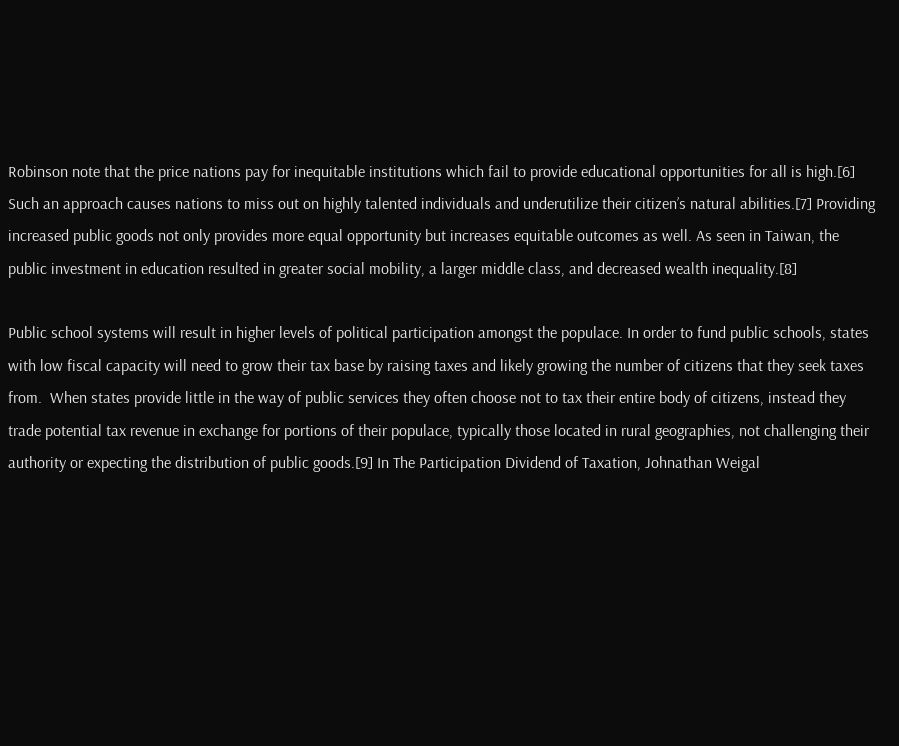Robinson note that the price nations pay for inequitable institutions which fail to provide educational opportunities for all is high.[6] Such an approach causes nations to miss out on highly talented individuals and underutilize their citizen’s natural abilities.[7] Providing increased public goods not only provides more equal opportunity but increases equitable outcomes as well. As seen in Taiwan, the public investment in education resulted in greater social mobility, a larger middle class, and decreased wealth inequality.[8]

Public school systems will result in higher levels of political participation amongst the populace. In order to fund public schools, states with low fiscal capacity will need to grow their tax base by raising taxes and likely growing the number of citizens that they seek taxes from.  When states provide little in the way of public services they often choose not to tax their entire body of citizens, instead they trade potential tax revenue in exchange for portions of their populace, typically those located in rural geographies, not challenging their authority or expecting the distribution of public goods.[9] In The Participation Dividend of Taxation, Johnathan Weigal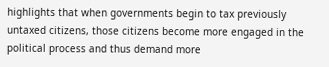highlights that when governments begin to tax previously untaxed citizens, those citizens become more engaged in the political process and thus demand more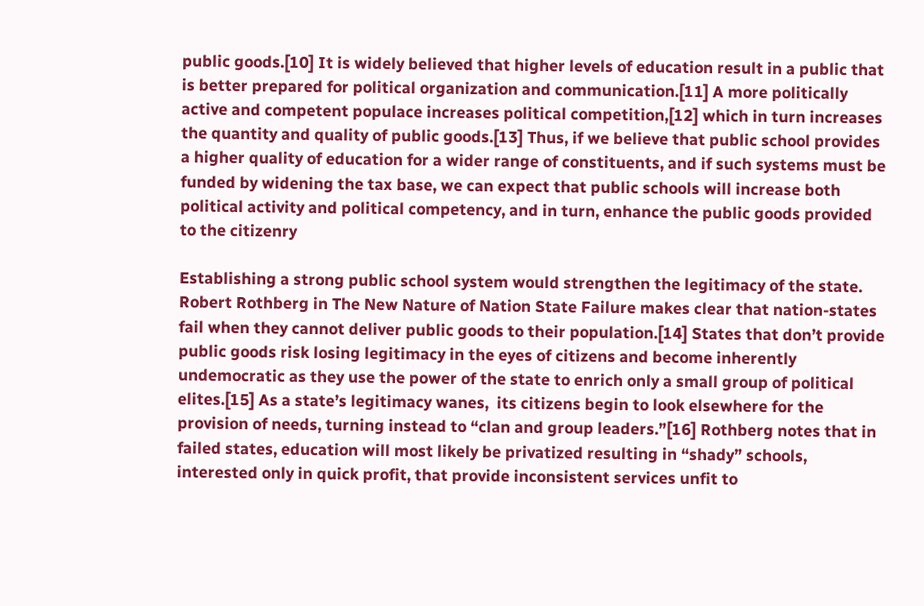public goods.[10] It is widely believed that higher levels of education result in a public that is better prepared for political organization and communication.[11] A more politically active and competent populace increases political competition,[12] which in turn increases the quantity and quality of public goods.[13] Thus, if we believe that public school provides a higher quality of education for a wider range of constituents, and if such systems must be funded by widening the tax base, we can expect that public schools will increase both political activity and political competency, and in turn, enhance the public goods provided to the citizenry

Establishing a strong public school system would strengthen the legitimacy of the state. Robert Rothberg in The New Nature of Nation State Failure makes clear that nation-states fail when they cannot deliver public goods to their population.[14] States that don’t provide public goods risk losing legitimacy in the eyes of citizens and become inherently undemocratic as they use the power of the state to enrich only a small group of political elites.[15] As a state’s legitimacy wanes,  its citizens begin to look elsewhere for the provision of needs, turning instead to “clan and group leaders.”[16] Rothberg notes that in failed states, education will most likely be privatized resulting in “shady” schools, interested only in quick profit, that provide inconsistent services unfit to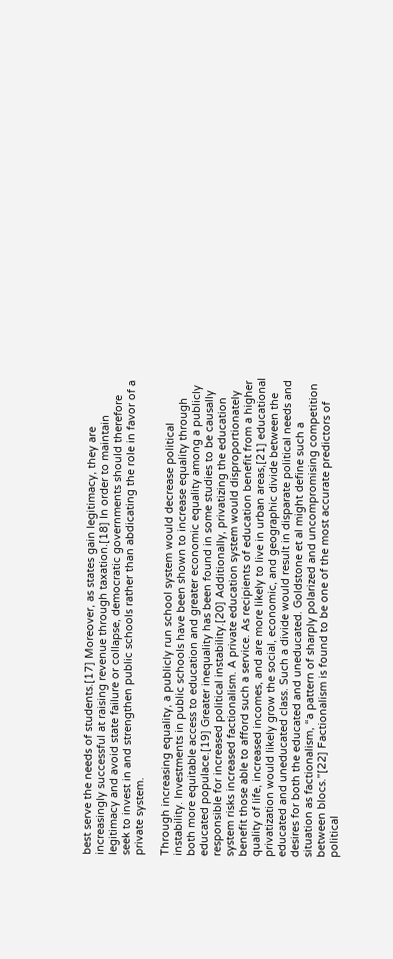best serve the needs of students.[17] Moreover, as states gain legitimacy, they are increasingly successful at raising revenue through taxation.[18] In order to maintain legitimacy and avoid state failure or collapse, democratic governments should therefore seek to invest in and strengthen public schools rather than abdicating the role in favor of a private system.

Through increasing equality, a publicly run school system would decrease political instability. Investments in public schools have been shown to increase equality through both more equitable access to education and greater economic equality among a publicly educated populace.[19] Greater inequality has been found in some studies to be causally responsible for increased political instability.[20] Additionally, privatizing the education system risks increased factionalism. A private education system would disproportionately benefit those able to afford such a service. As recipients of education benefit from a higher quality of life, increased incomes, and are more likely to live in urban areas,[21] educational privatization would likely grow the social, economic, and geographic divide between the educated and uneducated class. Such a divide would result in disparate political needs and desires for both the educated and uneducated. Goldstone et al might define such a situation as factionalism, “a pattern of sharply polarized and uncompromising competition between blocs.”[22] Factionalism is found to be one of the most accurate predictors of political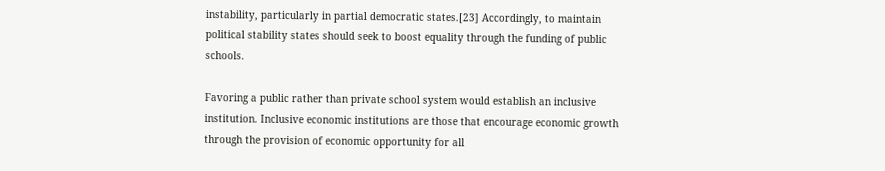instability, particularly in partial democratic states.[23] Accordingly, to maintain political stability states should seek to boost equality through the funding of public schools.

Favoring a public rather than private school system would establish an inclusive institution. Inclusive economic institutions are those that encourage economic growth through the provision of economic opportunity for all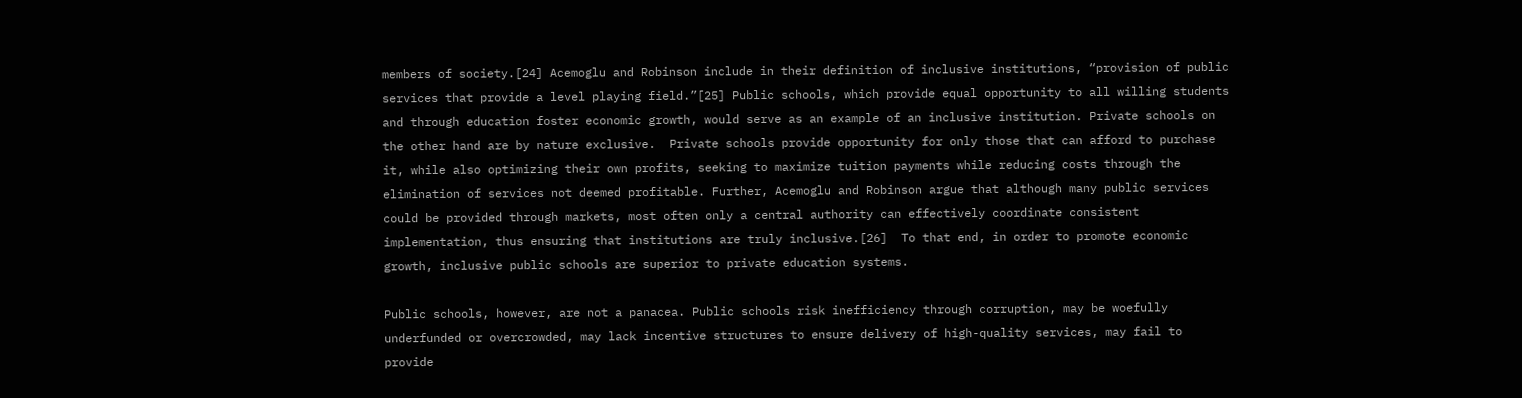members of society.[24] Acemoglu and Robinson include in their definition of inclusive institutions, “provision of public services that provide a level playing field.”[25] Public schools, which provide equal opportunity to all willing students and through education foster economic growth, would serve as an example of an inclusive institution. Private schools on the other hand are by nature exclusive.  Private schools provide opportunity for only those that can afford to purchase it, while also optimizing their own profits, seeking to maximize tuition payments while reducing costs through the elimination of services not deemed profitable. Further, Acemoglu and Robinson argue that although many public services could be provided through markets, most often only a central authority can effectively coordinate consistent implementation, thus ensuring that institutions are truly inclusive.[26]  To that end, in order to promote economic growth, inclusive public schools are superior to private education systems.

Public schools, however, are not a panacea. Public schools risk inefficiency through corruption, may be woefully underfunded or overcrowded, may lack incentive structures to ensure delivery of high-quality services, may fail to provide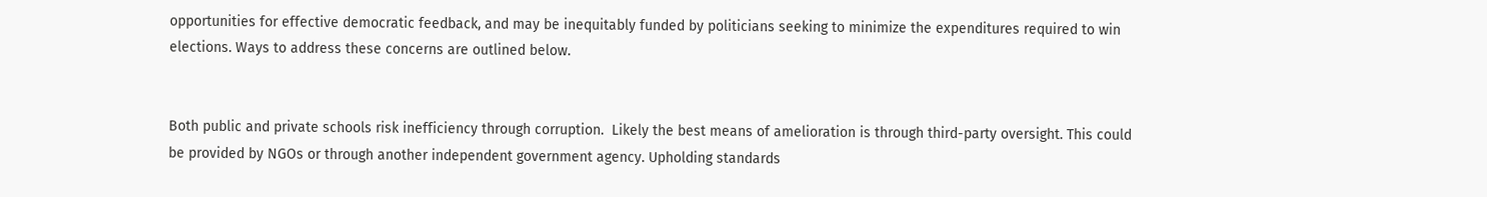opportunities for effective democratic feedback, and may be inequitably funded by politicians seeking to minimize the expenditures required to win elections. Ways to address these concerns are outlined below.


Both public and private schools risk inefficiency through corruption.  Likely the best means of amelioration is through third-party oversight. This could be provided by NGOs or through another independent government agency. Upholding standards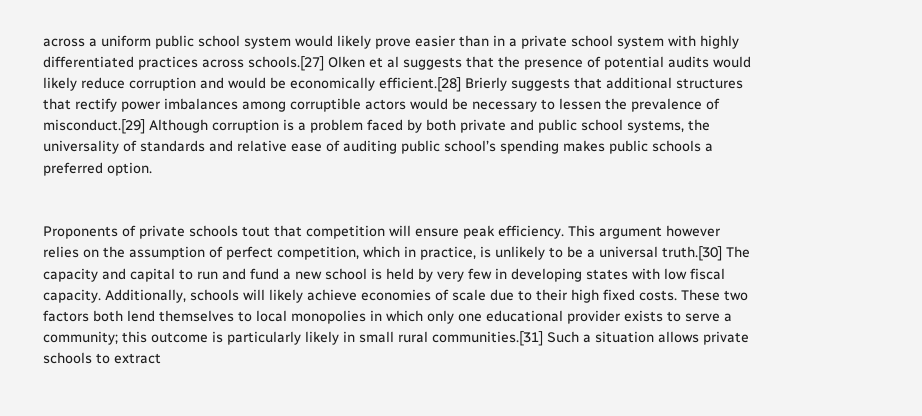across a uniform public school system would likely prove easier than in a private school system with highly differentiated practices across schools.[27] Olken et al suggests that the presence of potential audits would likely reduce corruption and would be economically efficient.[28] Brierly suggests that additional structures that rectify power imbalances among corruptible actors would be necessary to lessen the prevalence of misconduct.[29] Although corruption is a problem faced by both private and public school systems, the universality of standards and relative ease of auditing public school’s spending makes public schools a preferred option.


Proponents of private schools tout that competition will ensure peak efficiency. This argument however relies on the assumption of perfect competition, which in practice, is unlikely to be a universal truth.[30] The capacity and capital to run and fund a new school is held by very few in developing states with low fiscal capacity. Additionally, schools will likely achieve economies of scale due to their high fixed costs. These two factors both lend themselves to local monopolies in which only one educational provider exists to serve a community; this outcome is particularly likely in small rural communities.[31] Such a situation allows private schools to extract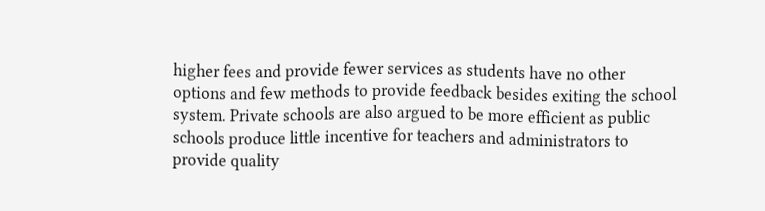higher fees and provide fewer services as students have no other options and few methods to provide feedback besides exiting the school system. Private schools are also argued to be more efficient as public schools produce little incentive for teachers and administrators to provide quality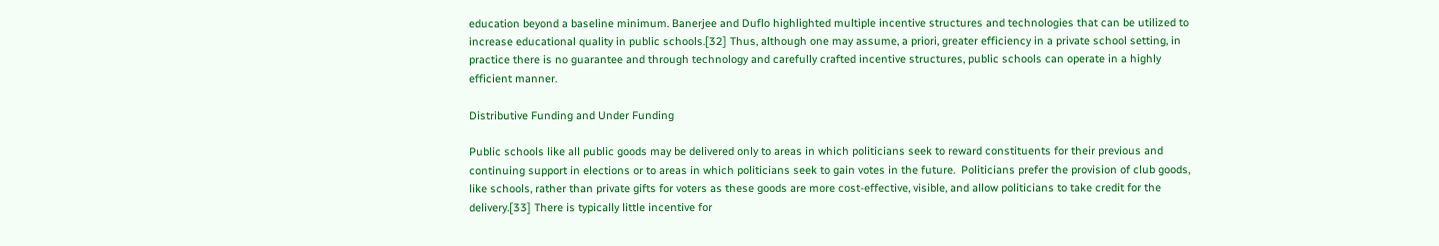education beyond a baseline minimum. Banerjee and Duflo highlighted multiple incentive structures and technologies that can be utilized to increase educational quality in public schools.[32] Thus, although one may assume, a priori, greater efficiency in a private school setting, in practice there is no guarantee and through technology and carefully crafted incentive structures, public schools can operate in a highly efficient manner.

Distributive Funding and Under Funding

Public schools like all public goods may be delivered only to areas in which politicians seek to reward constituents for their previous and continuing support in elections or to areas in which politicians seek to gain votes in the future.  Politicians prefer the provision of club goods, like schools, rather than private gifts for voters as these goods are more cost-effective, visible, and allow politicians to take credit for the delivery.[33] There is typically little incentive for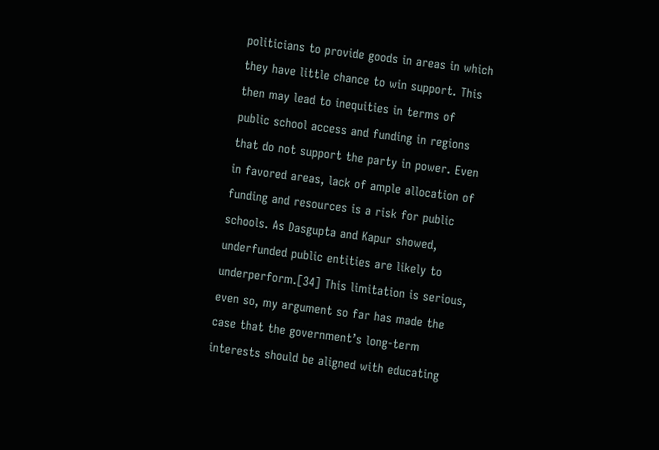politicians to provide goods in areas in which they have little chance to win support. This then may lead to inequities in terms of public school access and funding in regions that do not support the party in power. Even in favored areas, lack of ample allocation of funding and resources is a risk for public schools. As Dasgupta and Kapur showed, underfunded public entities are likely to underperform.[34] This limitation is serious, even so, my argument so far has made the case that the government’s long-term interests should be aligned with educating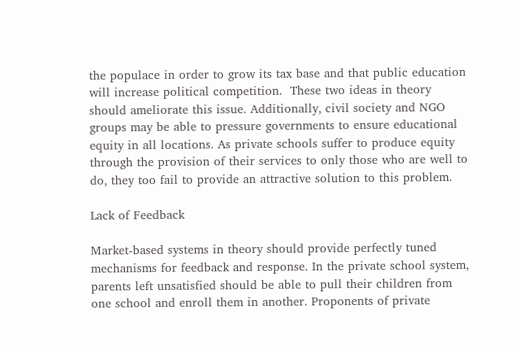the populace in order to grow its tax base and that public education will increase political competition.  These two ideas in theory should ameliorate this issue. Additionally, civil society and NGO groups may be able to pressure governments to ensure educational equity in all locations. As private schools suffer to produce equity through the provision of their services to only those who are well to do, they too fail to provide an attractive solution to this problem.

Lack of Feedback

Market-based systems in theory should provide perfectly tuned mechanisms for feedback and response. In the private school system, parents left unsatisfied should be able to pull their children from one school and enroll them in another. Proponents of private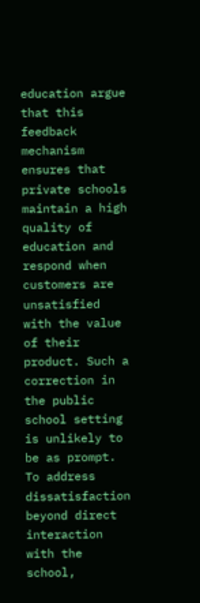education argue that this feedback mechanism ensures that private schools maintain a high quality of education and respond when customers are unsatisfied with the value of their product. Such a correction in the public school setting is unlikely to be as prompt. To address dissatisfaction beyond direct interaction with the school,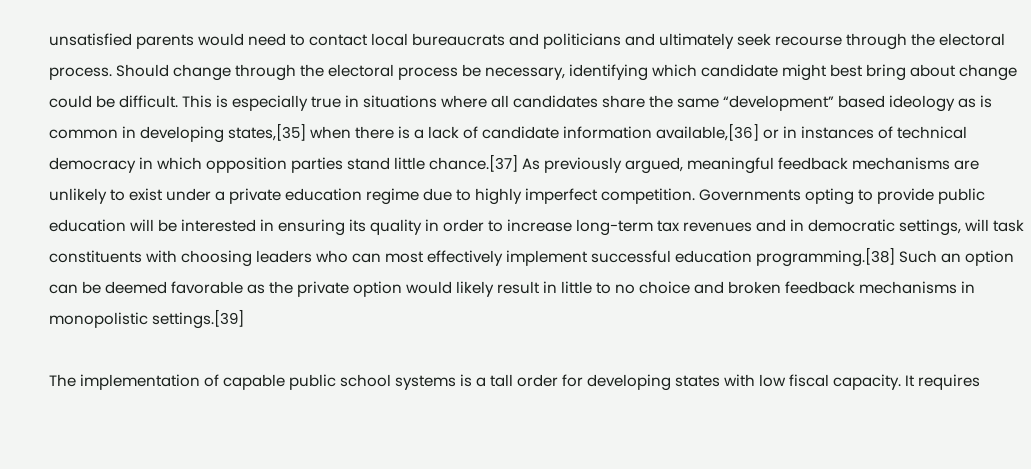unsatisfied parents would need to contact local bureaucrats and politicians and ultimately seek recourse through the electoral process. Should change through the electoral process be necessary, identifying which candidate might best bring about change could be difficult. This is especially true in situations where all candidates share the same “development” based ideology as is common in developing states,[35] when there is a lack of candidate information available,[36] or in instances of technical democracy in which opposition parties stand little chance.[37] As previously argued, meaningful feedback mechanisms are unlikely to exist under a private education regime due to highly imperfect competition. Governments opting to provide public education will be interested in ensuring its quality in order to increase long-term tax revenues and in democratic settings, will task constituents with choosing leaders who can most effectively implement successful education programming.[38] Such an option can be deemed favorable as the private option would likely result in little to no choice and broken feedback mechanisms in monopolistic settings.[39]

The implementation of capable public school systems is a tall order for developing states with low fiscal capacity. It requires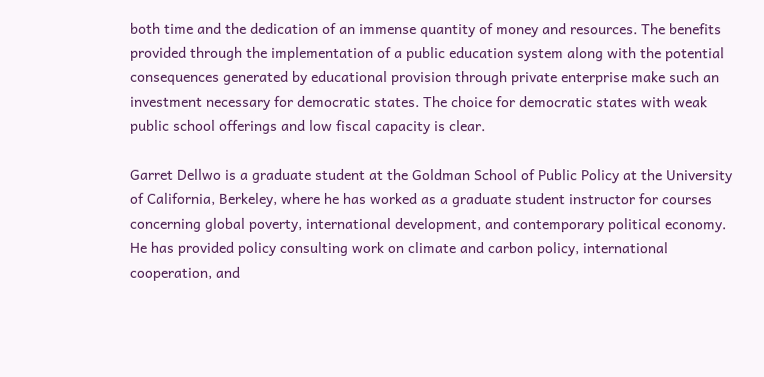both time and the dedication of an immense quantity of money and resources. The benefits provided through the implementation of a public education system along with the potential consequences generated by educational provision through private enterprise make such an investment necessary for democratic states. The choice for democratic states with weak public school offerings and low fiscal capacity is clear.

Garret Dellwo is a graduate student at the Goldman School of Public Policy at the University of California, Berkeley, where he has worked as a graduate student instructor for courses concerning global poverty, international development, and contemporary political economy. He has provided policy consulting work on climate and carbon policy, international cooperation, and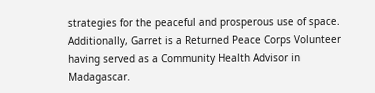strategies for the peaceful and prosperous use of space. Additionally, Garret is a Returned Peace Corps Volunteer having served as a Community Health Advisor in Madagascar.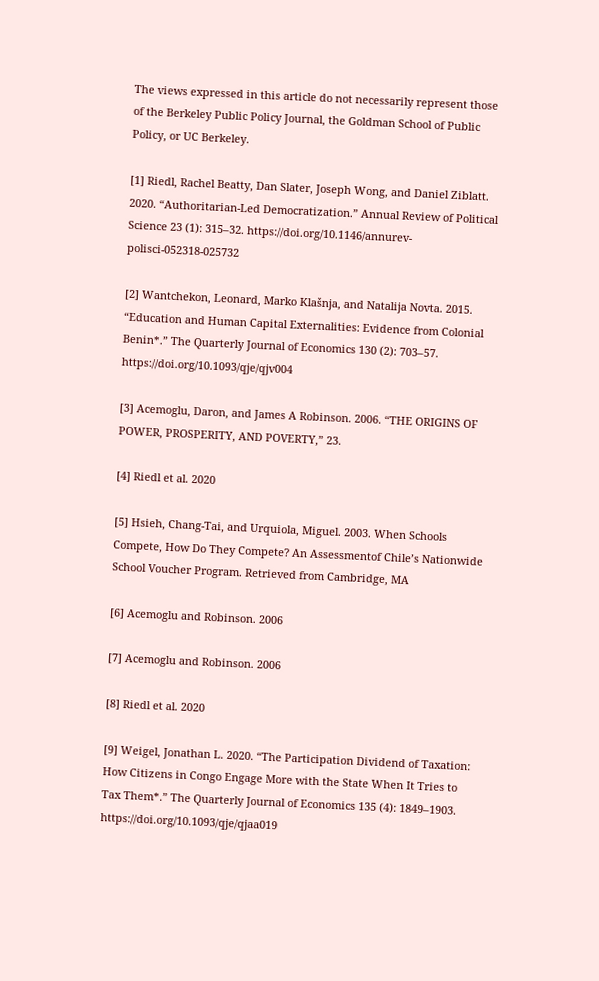The views expressed in this article do not necessarily represent those of the Berkeley Public Policy Journal, the Goldman School of Public Policy, or UC Berkeley.

[1] Riedl, Rachel Beatty, Dan Slater, Joseph Wong, and Daniel Ziblatt. 2020. “Authoritarian-Led Democratization.” Annual Review of Political Science 23 (1): 315–32. https://doi.org/10.1146/annurev-polisci-052318-025732

[2] Wantchekon, Leonard, Marko Klašnja, and Natalija Novta. 2015. “Education and Human Capital Externalities: Evidence from Colonial Benin*.” The Quarterly Journal of Economics 130 (2): 703–57. https://doi.org/10.1093/qje/qjv004

[3] Acemoglu, Daron, and James A Robinson. 2006. “THE ORIGINS OF POWER, PROSPERITY, AND POVERTY,” 23.

[4] Riedl et al. 2020

[5] Hsieh, Chang-Tai, and Urquiola, Miguel. 2003. When Schools Compete, How Do They Compete? An Assessmentof Chile’s Nationwide School Voucher Program. Retrieved from Cambridge, MA

[6] Acemoglu and Robinson. 2006

[7] Acemoglu and Robinson. 2006

[8] Riedl et al. 2020

[9] Weigel, Jonathan L. 2020. “The Participation Dividend of Taxation: How Citizens in Congo Engage More with the State When It Tries to Tax Them*.” The Quarterly Journal of Economics 135 (4): 1849–1903. https://doi.org/10.1093/qje/qjaa019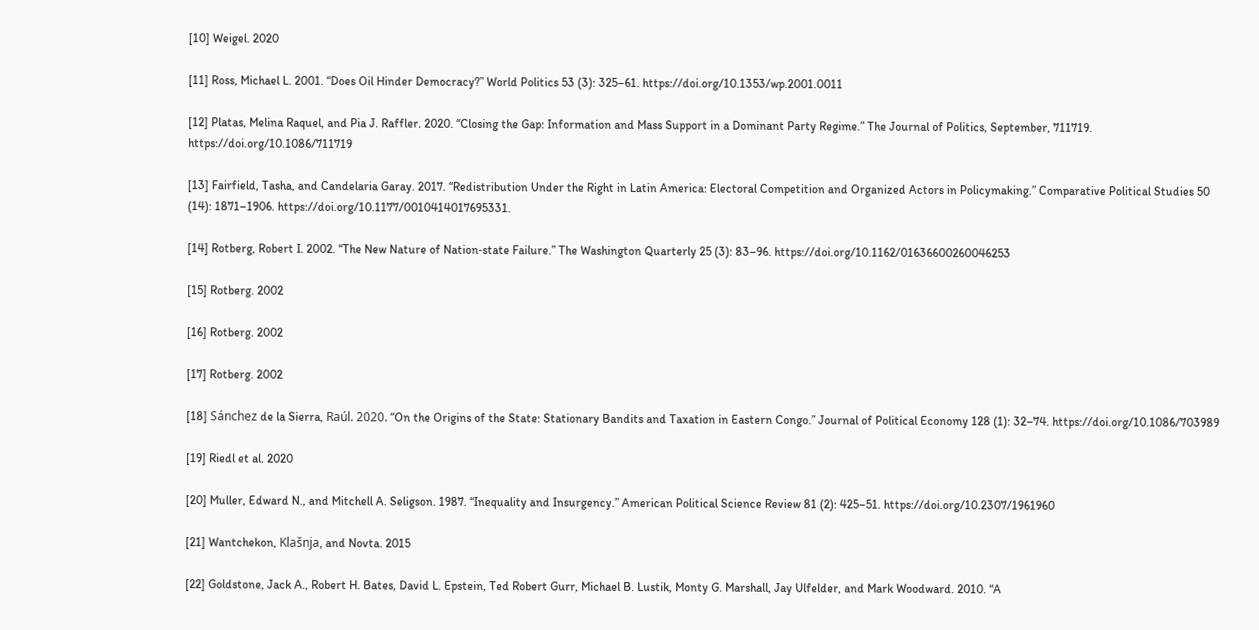[10] Weigel. 2020

[11] Ross, Michael L. 2001. “Does Oil Hinder Democracy?” World Politics 53 (3): 325–61. https://doi.org/10.1353/wp.2001.0011

[12] Platas, Melina Raquel, and Pia J. Raffler. 2020. “Closing the Gap: Information and Mass Support in a Dominant Party Regime.” The Journal of Politics, September, 711719. https://doi.org/10.1086/711719

[13] Fairfield, Tasha, and Candelaria Garay. 2017. “Redistribution Under the Right in Latin America: Electoral Competition and Organized Actors in Policymaking.” Comparative Political Studies 50 (14): 1871–1906. https://doi.org/10.1177/0010414017695331.

[14] Rotberg, Robert I. 2002. “The New Nature of Nation‐state Failure.” The Washington Quarterly 25 (3): 83–96. https://doi.org/10.1162/01636600260046253

[15] Rotberg. 2002

[16] Rotberg. 2002

[17] Rotberg. 2002

[18] Sánchez de la Sierra, Raúl. 2020. “On the Origins of the State: Stationary Bandits and Taxation in Eastern Congo.” Journal of Political Economy 128 (1): 32–74. https://doi.org/10.1086/703989

[19] Riedl et al. 2020

[20] Muller, Edward N., and Mitchell A. Seligson. 1987. “Inequality and Insurgency.” American Political Science Review 81 (2): 425–51. https://doi.org/10.2307/1961960

[21] Wantchekon, Klašnja, and Novta. 2015

[22] Goldstone, Jack A., Robert H. Bates, David L. Epstein, Ted Robert Gurr, Michael B. Lustik, Monty G. Marshall, Jay Ulfelder, and Mark Woodward. 2010. “A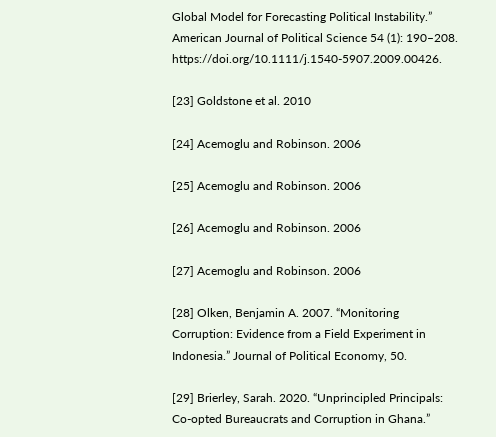Global Model for Forecasting Political Instability.” American Journal of Political Science 54 (1): 190–208. https://doi.org/10.1111/j.1540-5907.2009.00426.

[23] Goldstone et al. 2010

[24] Acemoglu and Robinson. 2006

[25] Acemoglu and Robinson. 2006

[26] Acemoglu and Robinson. 2006

[27] Acemoglu and Robinson. 2006

[28] Olken, Benjamin A. 2007. “Monitoring Corruption: Evidence from a Field Experiment in Indonesia.” Journal of Political Economy, 50.

[29] Brierley, Sarah. 2020. “Unprincipled Principals: Co‐opted Bureaucrats and Corruption in Ghana.”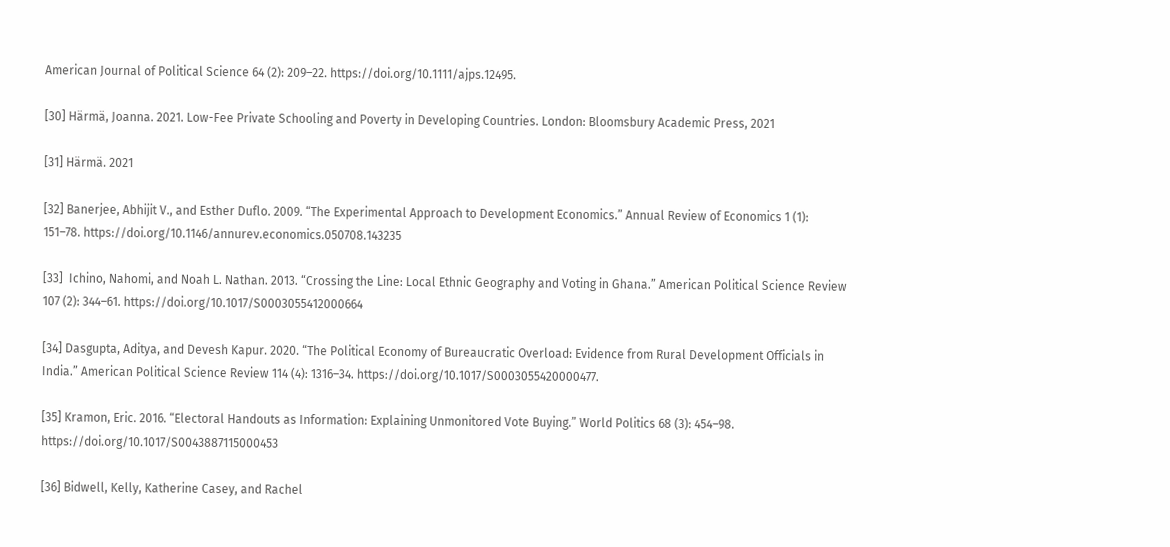American Journal of Political Science 64 (2): 209–22. https://doi.org/10.1111/ajps.12495.

[30] Härmä, Joanna. 2021. Low-Fee Private Schooling and Poverty in Developing Countries. London: Bloomsbury Academic Press, 2021

[31] Härmä. 2021

[32] Banerjee, Abhijit V., and Esther Duflo. 2009. “The Experimental Approach to Development Economics.” Annual Review of Economics 1 (1): 151–78. https://doi.org/10.1146/annurev.economics.050708.143235

[33]  Ichino, Nahomi, and Noah L. Nathan. 2013. “Crossing the Line: Local Ethnic Geography and Voting in Ghana.” American Political Science Review 107 (2): 344–61. https://doi.org/10.1017/S0003055412000664

[34] Dasgupta, Aditya, and Devesh Kapur. 2020. “The Political Economy of Bureaucratic Overload: Evidence from Rural Development Officials in India.” American Political Science Review 114 (4): 1316–34. https://doi.org/10.1017/S0003055420000477.

[35] Kramon, Eric. 2016. “Electoral Handouts as Information: Explaining Unmonitored Vote Buying.” World Politics 68 (3): 454–98. https://doi.org/10.1017/S0043887115000453

[36] Bidwell, Kelly, Katherine Casey, and Rachel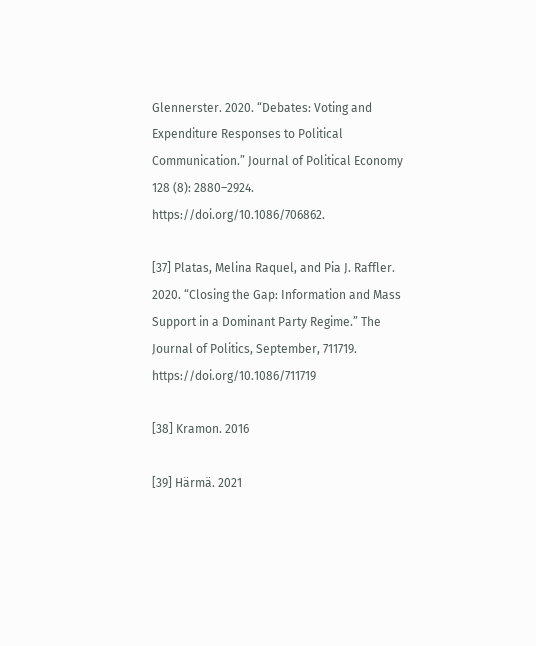Glennerster. 2020. “Debates: Voting and Expenditure Responses to Political Communication.” Journal of Political Economy 128 (8): 2880–2924. https://doi.org/10.1086/706862.

[37] Platas, Melina Raquel, and Pia J. Raffler. 2020. “Closing the Gap: Information and Mass Support in a Dominant Party Regime.” The Journal of Politics, September, 711719. https://doi.org/10.1086/711719

[38] Kramon. 2016

[39] Härmä. 2021